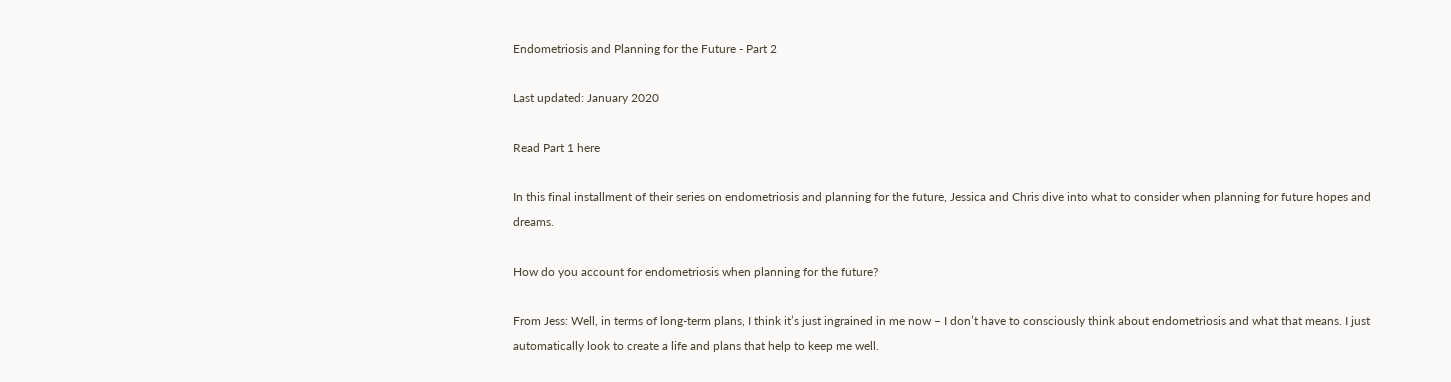Endometriosis and Planning for the Future - Part 2

Last updated: January 2020

Read Part 1 here

In this final installment of their series on endometriosis and planning for the future, Jessica and Chris dive into what to consider when planning for future hopes and dreams.

How do you account for endometriosis when planning for the future?

From Jess: Well, in terms of long-term plans, I think it’s just ingrained in me now – I don’t have to consciously think about endometriosis and what that means. I just automatically look to create a life and plans that help to keep me well.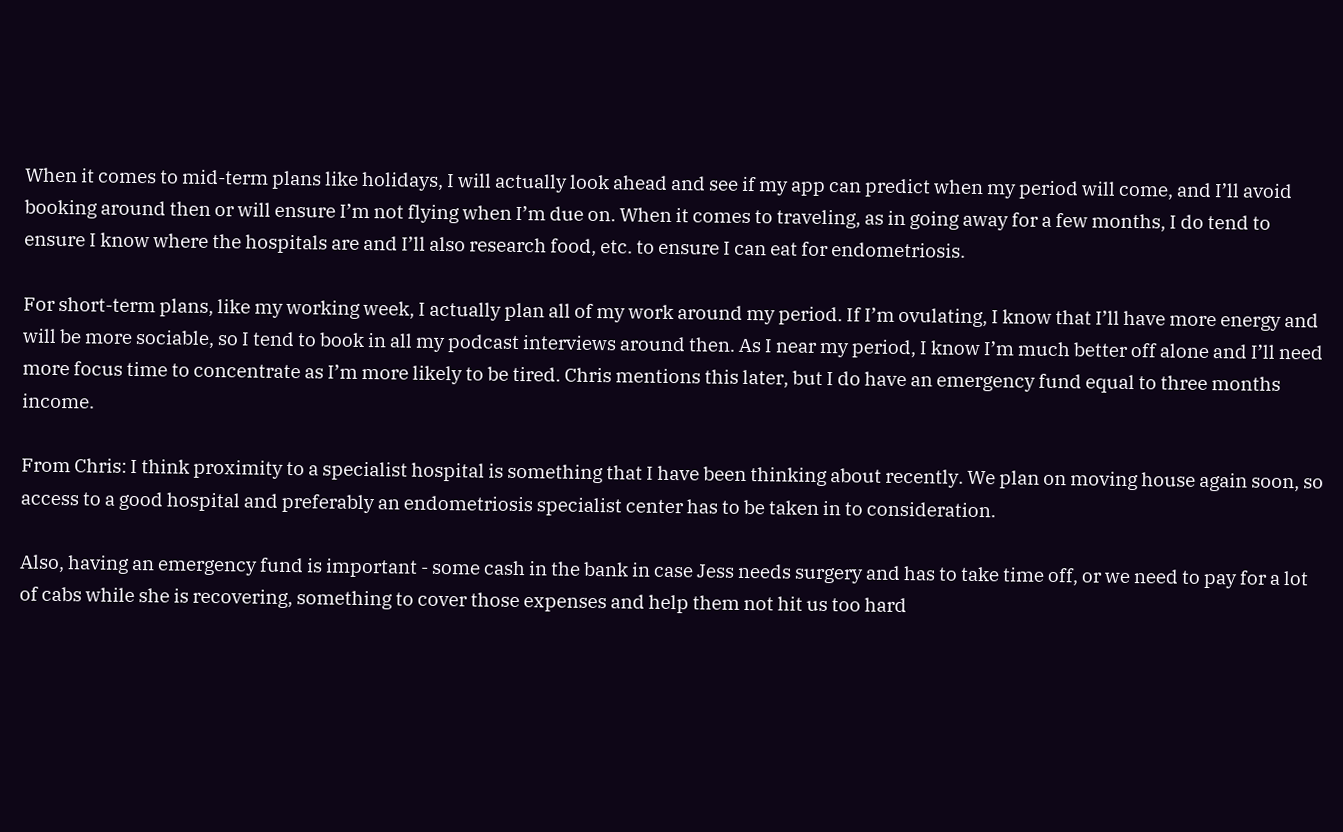When it comes to mid-term plans like holidays, I will actually look ahead and see if my app can predict when my period will come, and I’ll avoid booking around then or will ensure I’m not flying when I’m due on. When it comes to traveling, as in going away for a few months, I do tend to ensure I know where the hospitals are and I’ll also research food, etc. to ensure I can eat for endometriosis.

For short-term plans, like my working week, I actually plan all of my work around my period. If I’m ovulating, I know that I’ll have more energy and will be more sociable, so I tend to book in all my podcast interviews around then. As I near my period, I know I’m much better off alone and I’ll need more focus time to concentrate as I’m more likely to be tired. Chris mentions this later, but I do have an emergency fund equal to three months income.

From Chris: I think proximity to a specialist hospital is something that I have been thinking about recently. We plan on moving house again soon, so access to a good hospital and preferably an endometriosis specialist center has to be taken in to consideration.

Also, having an emergency fund is important - some cash in the bank in case Jess needs surgery and has to take time off, or we need to pay for a lot of cabs while she is recovering, something to cover those expenses and help them not hit us too hard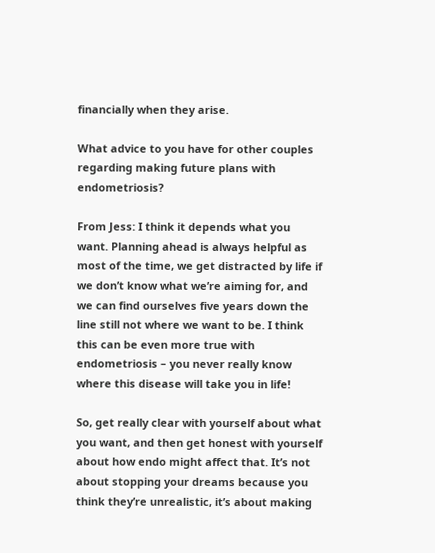financially when they arise.

What advice to you have for other couples regarding making future plans with endometriosis?

From Jess: I think it depends what you want. Planning ahead is always helpful as most of the time, we get distracted by life if we don’t know what we’re aiming for, and we can find ourselves five years down the line still not where we want to be. I think this can be even more true with endometriosis – you never really know where this disease will take you in life!

So, get really clear with yourself about what you want, and then get honest with yourself about how endo might affect that. It’s not about stopping your dreams because you think they’re unrealistic, it’s about making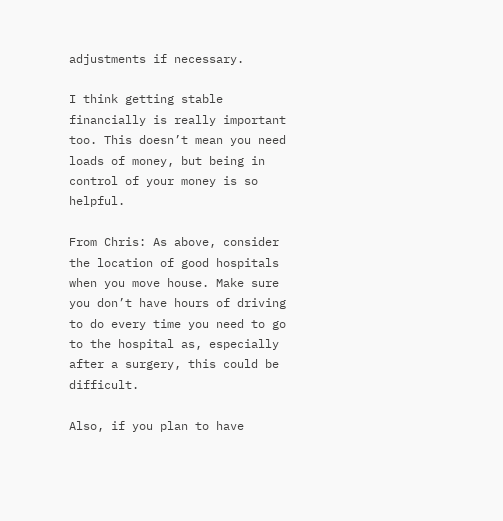adjustments if necessary.

I think getting stable financially is really important too. This doesn’t mean you need loads of money, but being in control of your money is so helpful.

From Chris: As above, consider the location of good hospitals when you move house. Make sure you don’t have hours of driving to do every time you need to go to the hospital as, especially after a surgery, this could be difficult.

Also, if you plan to have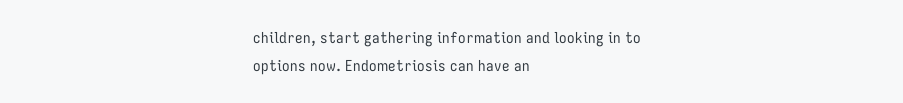children, start gathering information and looking in to options now. Endometriosis can have an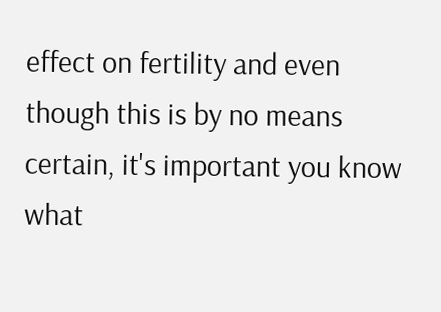effect on fertility and even though this is by no means certain, it's important you know what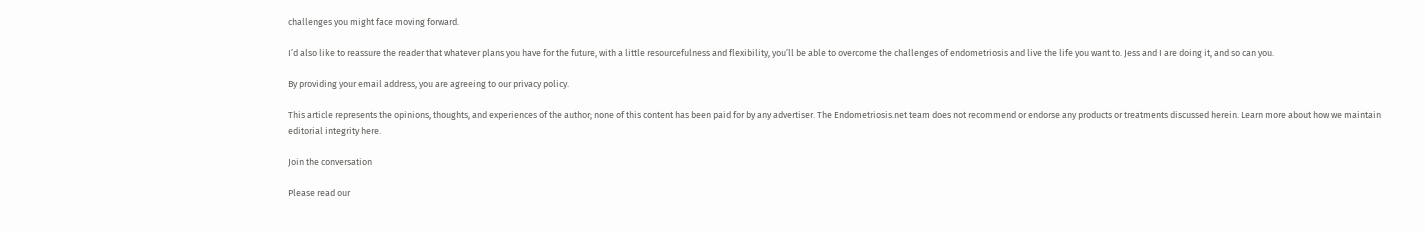challenges you might face moving forward.

I’d also like to reassure the reader that whatever plans you have for the future, with a little resourcefulness and flexibility, you’ll be able to overcome the challenges of endometriosis and live the life you want to. Jess and I are doing it, and so can you.

By providing your email address, you are agreeing to our privacy policy.

This article represents the opinions, thoughts, and experiences of the author; none of this content has been paid for by any advertiser. The Endometriosis.net team does not recommend or endorse any products or treatments discussed herein. Learn more about how we maintain editorial integrity here.

Join the conversation

Please read our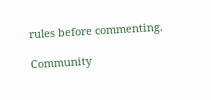rules before commenting.

Community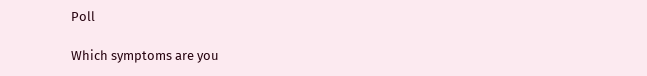Poll

Which symptoms are you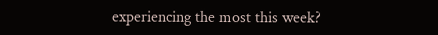experiencing the most this week?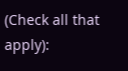(Check all that apply):